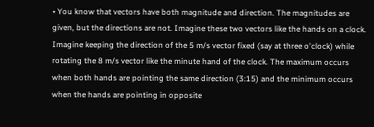• You know that vectors have both magnitude and direction. The magnitudes are given, but the directions are not. Imagine these two vectors like the hands on a clock. Imagine keeping the direction of the 5 m/s vector fixed (say at three o'clock) while rotating the 8 m/s vector like the minute hand of the clock. The maximum occurs when both hands are pointing the same direction (3:15) and the minimum occurs when the hands are pointing in opposite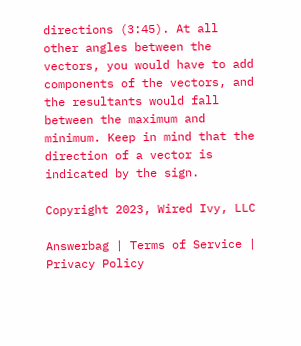directions (3:45). At all other angles between the vectors, you would have to add components of the vectors, and the resultants would fall between the maximum and minimum. Keep in mind that the direction of a vector is indicated by the sign.

Copyright 2023, Wired Ivy, LLC

Answerbag | Terms of Service | Privacy Policy